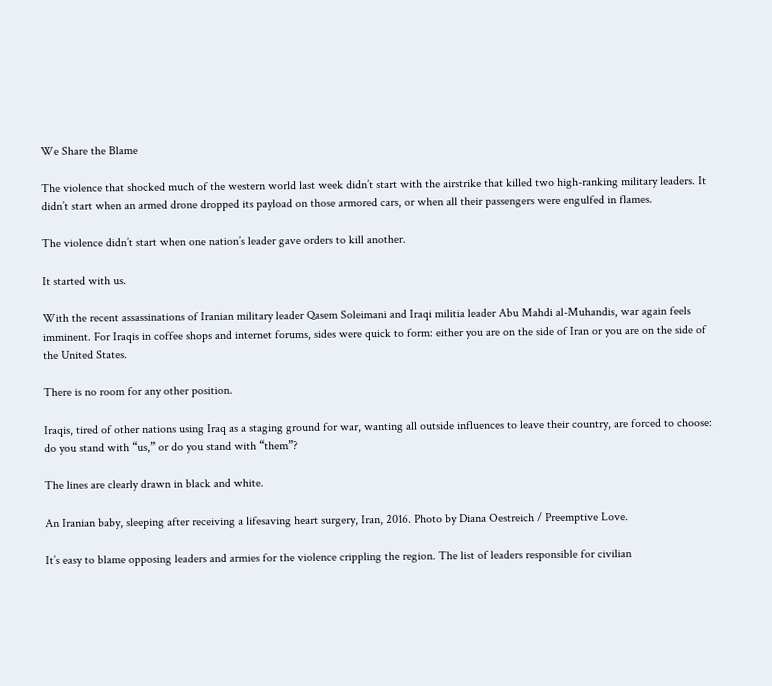We Share the Blame

The violence that shocked much of the western world last week didn’t start with the airstrike that killed two high-ranking military leaders. It didn’t start when an armed drone dropped its payload on those armored cars, or when all their passengers were engulfed in flames.

The violence didn’t start when one nation’s leader gave orders to kill another.

It started with us.

With the recent assassinations of Iranian military leader Qasem Soleimani and Iraqi militia leader Abu Mahdi al-Muhandis, war again feels imminent. For Iraqis in coffee shops and internet forums, sides were quick to form: either you are on the side of Iran or you are on the side of the United States.

There is no room for any other position.

Iraqis, tired of other nations using Iraq as a staging ground for war, wanting all outside influences to leave their country, are forced to choose: do you stand with “us,” or do you stand with “them”?

The lines are clearly drawn in black and white.

An Iranian baby, sleeping after receiving a lifesaving heart surgery, Iran, 2016. Photo by Diana Oestreich / Preemptive Love.

It’s easy to blame opposing leaders and armies for the violence crippling the region. The list of leaders responsible for civilian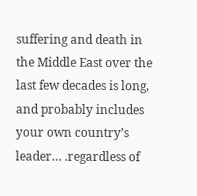suffering and death in the Middle East over the last few decades is long, and probably includes your own country’s leader… .regardless of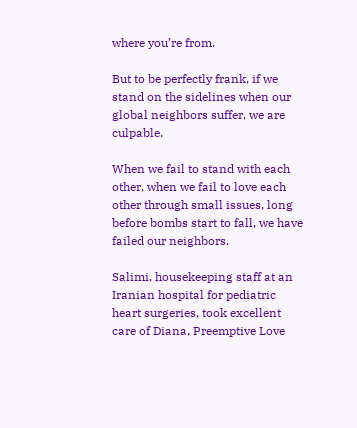where you’re from.

But to be perfectly frank, if we stand on the sidelines when our global neighbors suffer, we are culpable.

When we fail to stand with each other, when we fail to love each other through small issues, long before bombs start to fall, we have failed our neighbors.

Salimi, housekeeping staff at an Iranian hospital for pediatric heart surgeries, took excellent care of Diana, Preemptive Love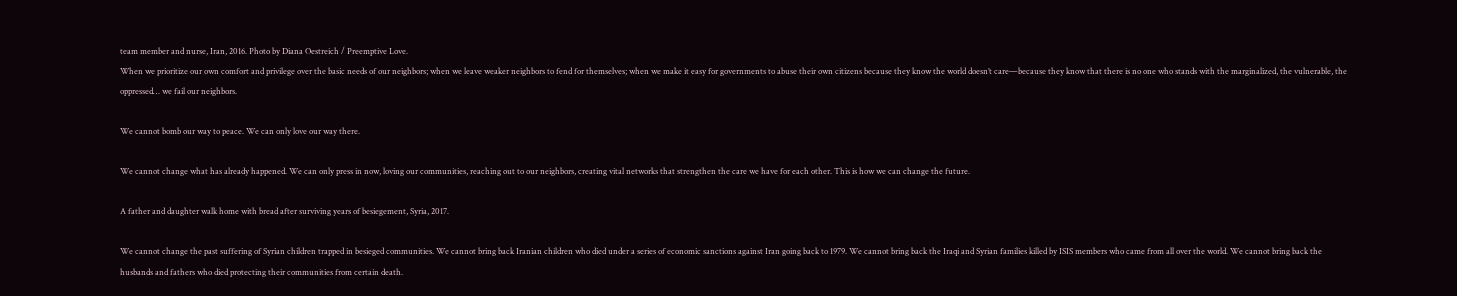team member and nurse, Iran, 2016. Photo by Diana Oestreich / Preemptive Love.
When we prioritize our own comfort and privilege over the basic needs of our neighbors; when we leave weaker neighbors to fend for themselves; when we make it easy for governments to abuse their own citizens because they know the world doesn’t care—because they know that there is no one who stands with the marginalized, the vulnerable, the oppressed… we fail our neighbors.

We cannot bomb our way to peace. We can only love our way there.

We cannot change what has already happened. We can only press in now, loving our communities, reaching out to our neighbors, creating vital networks that strengthen the care we have for each other. This is how we can change the future.

A father and daughter walk home with bread after surviving years of besiegement, Syria, 2017.

We cannot change the past suffering of Syrian children trapped in besieged communities. We cannot bring back Iranian children who died under a series of economic sanctions against Iran going back to 1979. We cannot bring back the Iraqi and Syrian families killed by ISIS members who came from all over the world. We cannot bring back the husbands and fathers who died protecting their communities from certain death.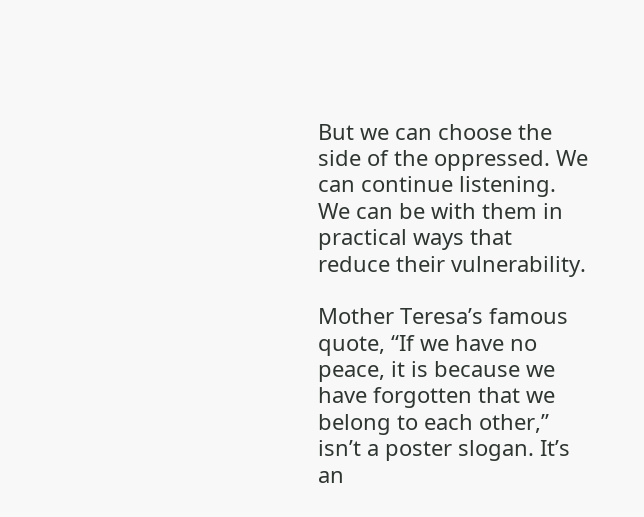But we can choose the side of the oppressed. We can continue listening. We can be with them in practical ways that reduce their vulnerability.

Mother Teresa’s famous quote, “If we have no peace, it is because we have forgotten that we belong to each other,” isn’t a poster slogan. It’s an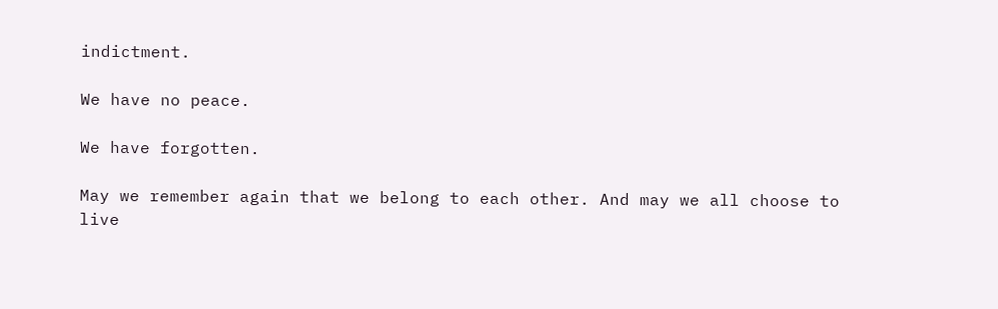indictment.

We have no peace.

We have forgotten.

May we remember again that we belong to each other. And may we all choose to live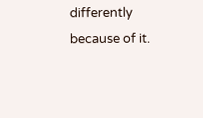differently because of it.